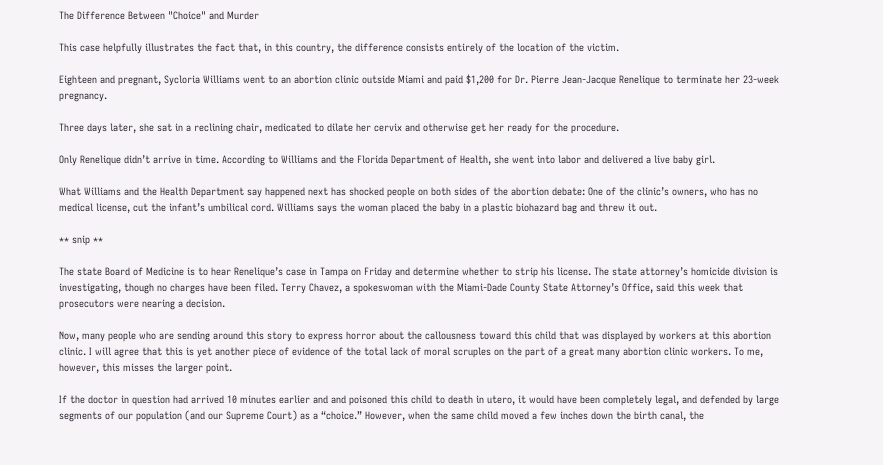The Difference Between "Choice" and Murder

This case helpfully illustrates the fact that, in this country, the difference consists entirely of the location of the victim.

Eighteen and pregnant, Sycloria Williams went to an abortion clinic outside Miami and paid $1,200 for Dr. Pierre Jean-Jacque Renelique to terminate her 23-week pregnancy.

Three days later, she sat in a reclining chair, medicated to dilate her cervix and otherwise get her ready for the procedure.

Only Renelique didn’t arrive in time. According to Williams and the Florida Department of Health, she went into labor and delivered a live baby girl.

What Williams and the Health Department say happened next has shocked people on both sides of the abortion debate: One of the clinic’s owners, who has no medical license, cut the infant’s umbilical cord. Williams says the woman placed the baby in a plastic biohazard bag and threw it out.

** snip **

The state Board of Medicine is to hear Renelique’s case in Tampa on Friday and determine whether to strip his license. The state attorney’s homicide division is investigating, though no charges have been filed. Terry Chavez, a spokeswoman with the Miami-Dade County State Attorney’s Office, said this week that prosecutors were nearing a decision.

Now, many people who are sending around this story to express horror about the callousness toward this child that was displayed by workers at this abortion clinic. I will agree that this is yet another piece of evidence of the total lack of moral scruples on the part of a great many abortion clinic workers. To me, however, this misses the larger point.

If the doctor in question had arrived 10 minutes earlier and and poisoned this child to death in utero, it would have been completely legal, and defended by large segments of our population (and our Supreme Court) as a “choice.” However, when the same child moved a few inches down the birth canal, the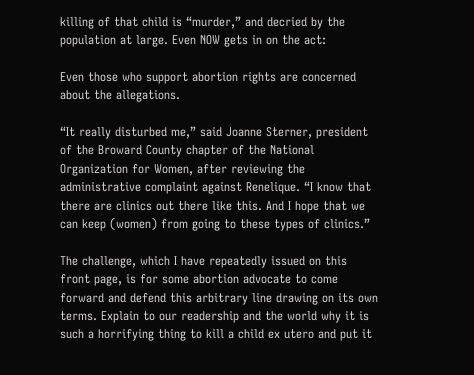killing of that child is “murder,” and decried by the population at large. Even NOW gets in on the act:

Even those who support abortion rights are concerned about the allegations.

“It really disturbed me,” said Joanne Sterner, president of the Broward County chapter of the National Organization for Women, after reviewing the administrative complaint against Renelique. “I know that there are clinics out there like this. And I hope that we can keep (women) from going to these types of clinics.”

The challenge, which I have repeatedly issued on this front page, is for some abortion advocate to come forward and defend this arbitrary line drawing on its own terms. Explain to our readership and the world why it is such a horrifying thing to kill a child ex utero and put it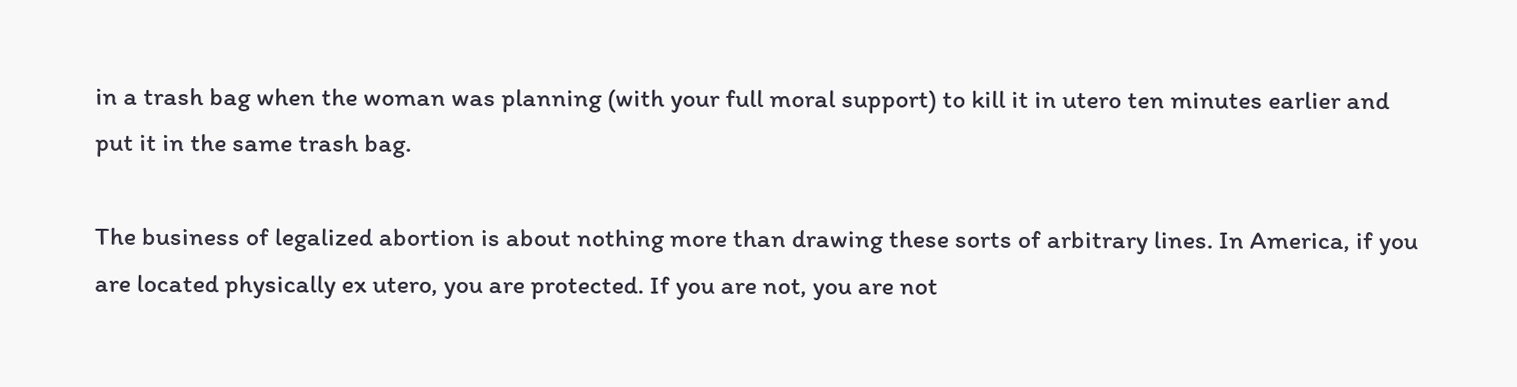in a trash bag when the woman was planning (with your full moral support) to kill it in utero ten minutes earlier and put it in the same trash bag.

The business of legalized abortion is about nothing more than drawing these sorts of arbitrary lines. In America, if you are located physically ex utero, you are protected. If you are not, you are not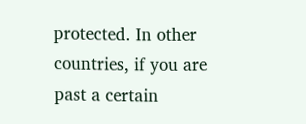protected. In other countries, if you are past a certain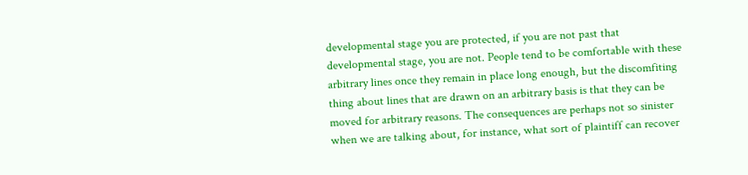developmental stage you are protected, if you are not past that developmental stage, you are not. People tend to be comfortable with these arbitrary lines once they remain in place long enough, but the discomfiting thing about lines that are drawn on an arbitrary basis is that they can be moved for arbitrary reasons. The consequences are perhaps not so sinister when we are talking about, for instance, what sort of plaintiff can recover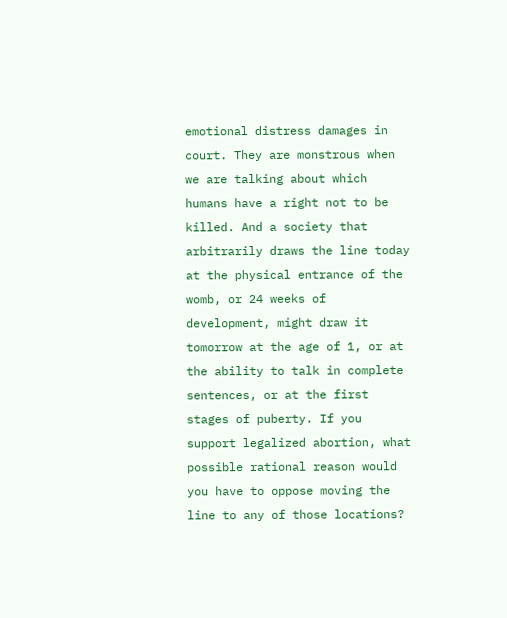emotional distress damages in court. They are monstrous when we are talking about which humans have a right not to be killed. And a society that arbitrarily draws the line today at the physical entrance of the womb, or 24 weeks of development, might draw it tomorrow at the age of 1, or at the ability to talk in complete sentences, or at the first stages of puberty. If you support legalized abortion, what possible rational reason would you have to oppose moving the line to any of those locations?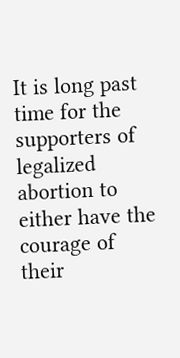It is long past time for the supporters of legalized abortion to either have the courage of their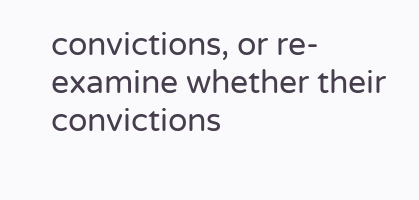convictions, or re-examine whether their convictions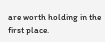are worth holding in the first place.